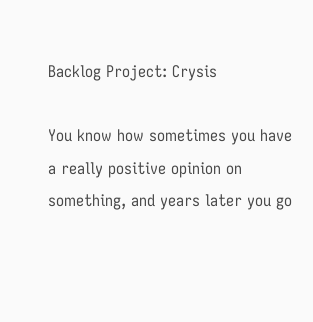Backlog Project: Crysis

You know how sometimes you have a really positive opinion on something, and years later you go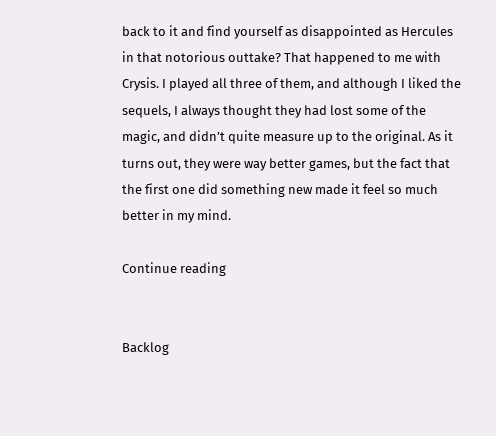back to it and find yourself as disappointed as Hercules in that notorious outtake? That happened to me with Crysis. I played all three of them, and although I liked the sequels, I always thought they had lost some of the magic, and didn’t quite measure up to the original. As it turns out, they were way better games, but the fact that the first one did something new made it feel so much better in my mind.

Continue reading


Backlog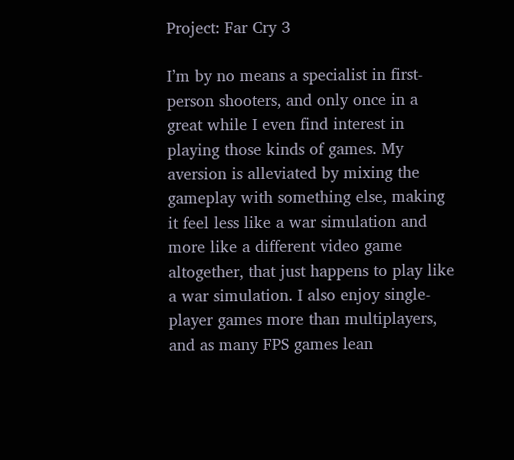Project: Far Cry 3

I’m by no means a specialist in first-person shooters, and only once in a great while I even find interest in playing those kinds of games. My aversion is alleviated by mixing the gameplay with something else, making it feel less like a war simulation and more like a different video game altogether, that just happens to play like a war simulation. I also enjoy single-player games more than multiplayers, and as many FPS games lean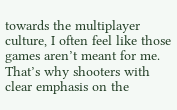towards the multiplayer culture, I often feel like those games aren’t meant for me. That’s why shooters with clear emphasis on the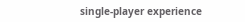single-player experience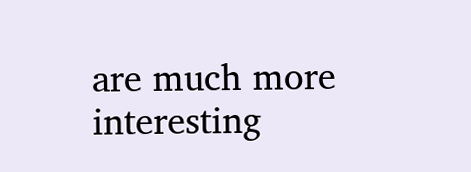are much more interesting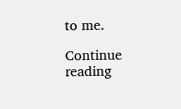to me.

Continue reading